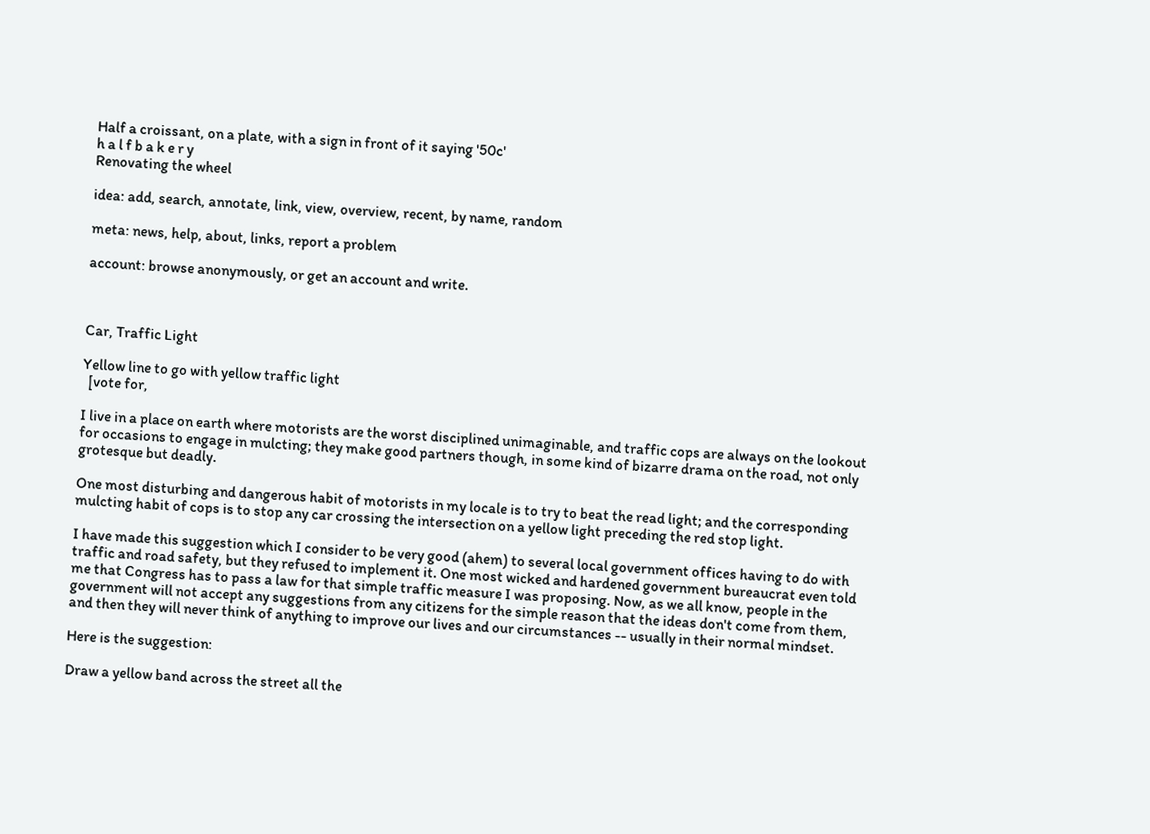Half a croissant, on a plate, with a sign in front of it saying '50c'
h a l f b a k e r y
Renovating the wheel

idea: add, search, annotate, link, view, overview, recent, by name, random

meta: news, help, about, links, report a problem

account: browse anonymously, or get an account and write.



Car, Traffic Light

Yellow line to go with yellow traffic light
  [vote for,

I live in a place on earth where motorists are the worst disciplined unimaginable, and traffic cops are always on the lookout for occasions to engage in mulcting; they make good partners though, in some kind of bizarre drama on the road, not only grotesque but deadly.

One most disturbing and dangerous habit of motorists in my locale is to try to beat the read light; and the corresponding mulcting habit of cops is to stop any car crossing the intersection on a yellow light preceding the red stop light.

I have made this suggestion which I consider to be very good (ahem) to several local government offices having to do with traffic and road safety, but they refused to implement it. One most wicked and hardened government bureaucrat even told me that Congress has to pass a law for that simple traffic measure I was proposing. Now, as we all know, people in the government will not accept any suggestions from any citizens for the simple reason that the ideas don't come from them, and then they will never think of anything to improve our lives and our circumstances -- usually in their normal mindset.

Here is the suggestion:

Draw a yellow band across the street all the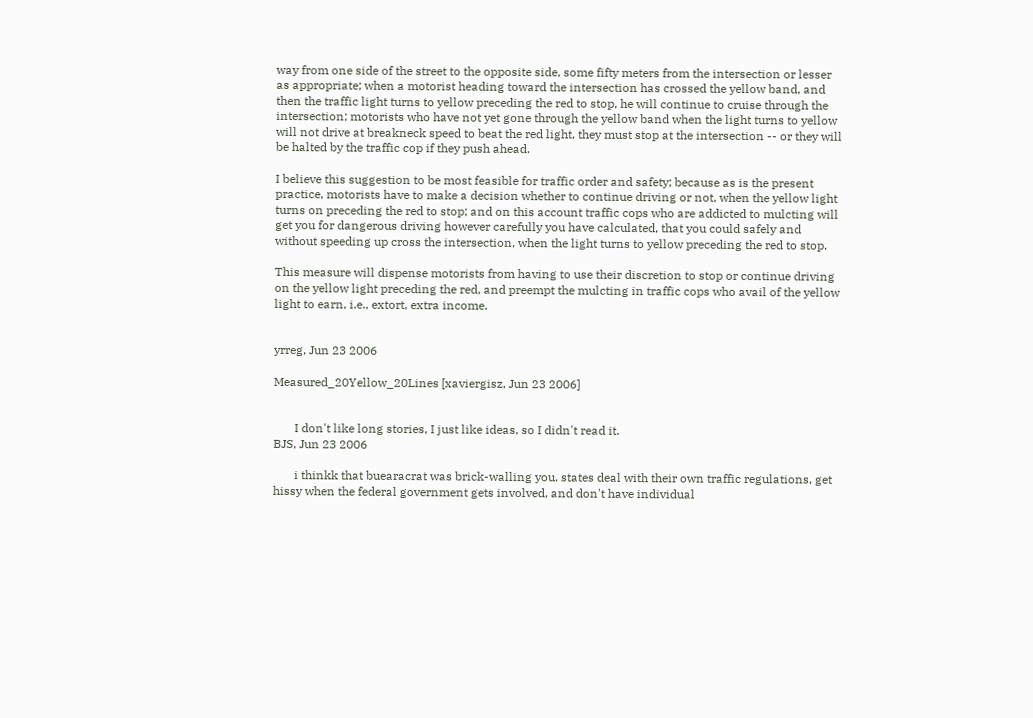way from one side of the street to the opposite side, some fifty meters from the intersection or lesser as appropriate; when a motorist heading toward the intersection has crossed the yellow band, and then the traffic light turns to yellow preceding the red to stop, he will continue to cruise through the intersection; motorists who have not yet gone through the yellow band when the light turns to yellow will not drive at breakneck speed to beat the red light, they must stop at the intersection -- or they will be halted by the traffic cop if they push ahead.

I believe this suggestion to be most feasible for traffic order and safety; because as is the present practice, motorists have to make a decision whether to continue driving or not, when the yellow light turns on preceding the red to stop; and on this account traffic cops who are addicted to mulcting will get you for dangerous driving however carefully you have calculated, that you could safely and without speeding up cross the intersection, when the light turns to yellow preceding the red to stop.

This measure will dispense motorists from having to use their discretion to stop or continue driving on the yellow light preceding the red, and preempt the mulcting in traffic cops who avail of the yellow light to earn, i.e., extort, extra income.


yrreg, Jun 23 2006

Measured_20Yellow_20Lines [xaviergisz, Jun 23 2006]


       I don't like long stories, I just like ideas, so I didn't read it.
BJS, Jun 23 2006

       i thinkk that buearacrat was brick-walling you. states deal with their own traffic regulations, get hissy when the federal government gets involved, and don't have individual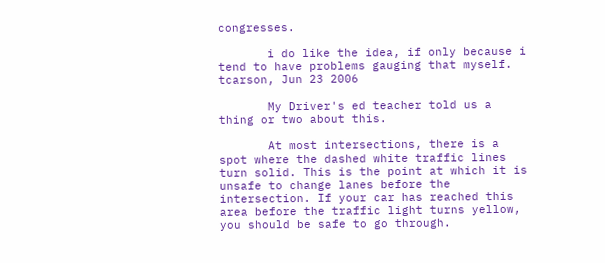congresses.

       i do like the idea, if only because i tend to have problems gauging that myself.
tcarson, Jun 23 2006

       My Driver's ed teacher told us a thing or two about this.

       At most intersections, there is a spot where the dashed white traffic lines turn solid. This is the point at which it is unsafe to change lanes before the intersection. If your car has reached this area before the traffic light turns yellow, you should be safe to go through.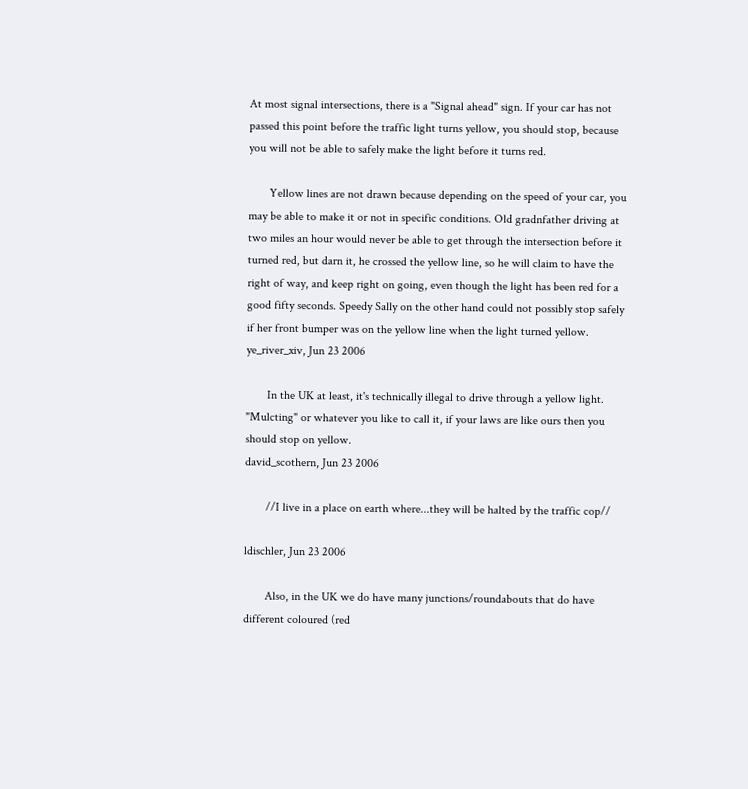At most signal intersections, there is a "Signal ahead" sign. If your car has not passed this point before the traffic light turns yellow, you should stop, because you will not be able to safely make the light before it turns red.

       Yellow lines are not drawn because depending on the speed of your car, you may be able to make it or not in specific conditions. Old gradnfather driving at two miles an hour would never be able to get through the intersection before it turned red, but darn it, he crossed the yellow line, so he will claim to have the right of way, and keep right on going, even though the light has been red for a good fifty seconds. Speedy Sally on the other hand could not possibly stop safely if her front bumper was on the yellow line when the light turned yellow.
ye_river_xiv, Jun 23 2006

       In the UK at least, it's technically illegal to drive through a yellow light. "Mulcting" or whatever you like to call it, if your laws are like ours then you should stop on yellow.
david_scothern, Jun 23 2006

       //I live in a place on earth where...they will be halted by the traffic cop//

ldischler, Jun 23 2006

       Also, in the UK we do have many junctions/roundabouts that do have different coloured (red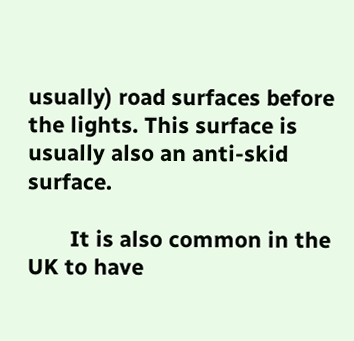usually) road surfaces before the lights. This surface is usually also an anti-skid surface.

       It is also common in the UK to have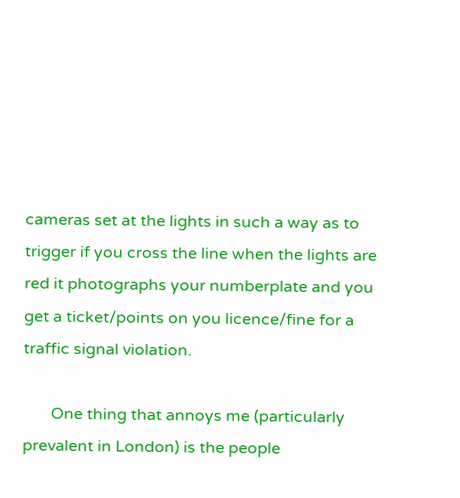cameras set at the lights in such a way as to trigger if you cross the line when the lights are red it photographs your numberplate and you get a ticket/points on you licence/fine for a traffic signal violation.

       One thing that annoys me (particularly prevalent in London) is the people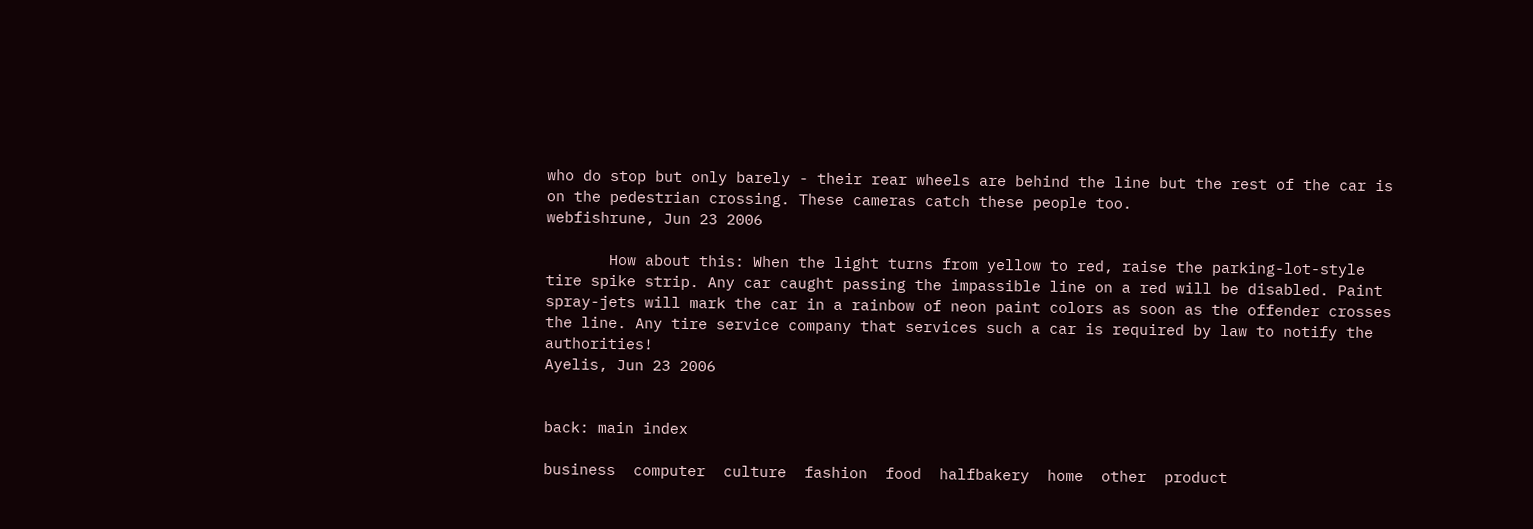who do stop but only barely - their rear wheels are behind the line but the rest of the car is on the pedestrian crossing. These cameras catch these people too.
webfishrune, Jun 23 2006

       How about this: When the light turns from yellow to red, raise the parking-lot-style tire spike strip. Any car caught passing the impassible line on a red will be disabled. Paint spray-jets will mark the car in a rainbow of neon paint colors as soon as the offender crosses the line. Any tire service company that services such a car is required by law to notify the authorities!
Ayelis, Jun 23 2006


back: main index

business  computer  culture  fashion  food  halfbakery  home  other  product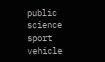public  science  sport  vehicle